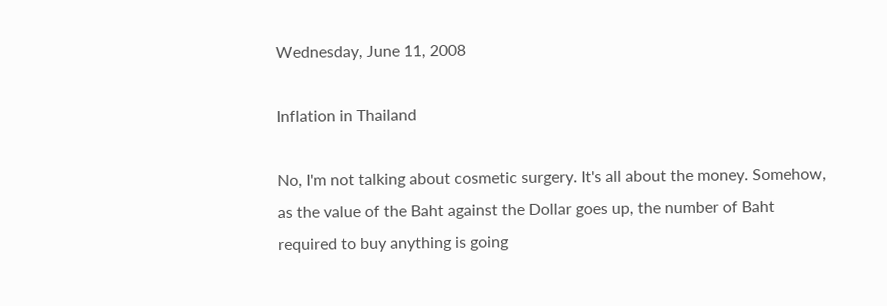Wednesday, June 11, 2008

Inflation in Thailand

No, I'm not talking about cosmetic surgery. It's all about the money. Somehow, as the value of the Baht against the Dollar goes up, the number of Baht required to buy anything is going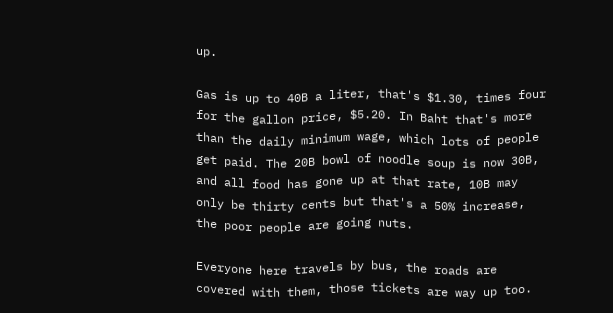up.

Gas is up to 40B a liter, that's $1.30, times four for the gallon price, $5.20. In Baht that's more than the daily minimum wage, which lots of people get paid. The 20B bowl of noodle soup is now 30B, and all food has gone up at that rate, 10B may only be thirty cents but that's a 50% increase, the poor people are going nuts.

Everyone here travels by bus, the roads are covered with them, those tickets are way up too.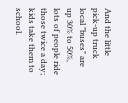And the little pick-up truck local "buses" are up 30% to 50%, lots of people ride those twice a day; kids take them to school.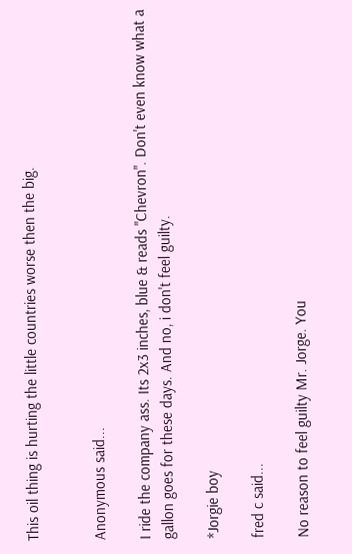This oil thing is hurting the little countries worse then the big.


Anonymous said...

I ride the company ass. Its 2x3 inches, blue & reads "Chevron". Don't even know what a gallon goes for these days. And no, i don't feel guilty.

*Jorgie boy

fred c said...

No reason to feel guilty Mr. Jorge. You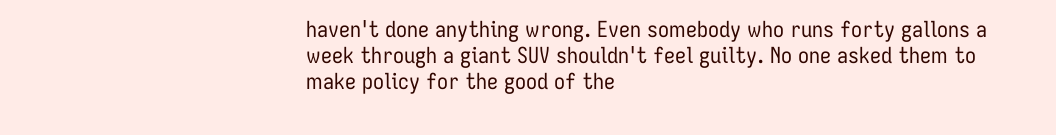haven't done anything wrong. Even somebody who runs forty gallons a week through a giant SUV shouldn't feel guilty. No one asked them to make policy for the good of the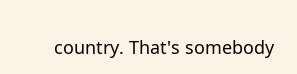country. That's somebody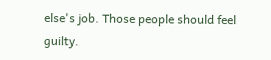else's job. Those people should feel guilty.